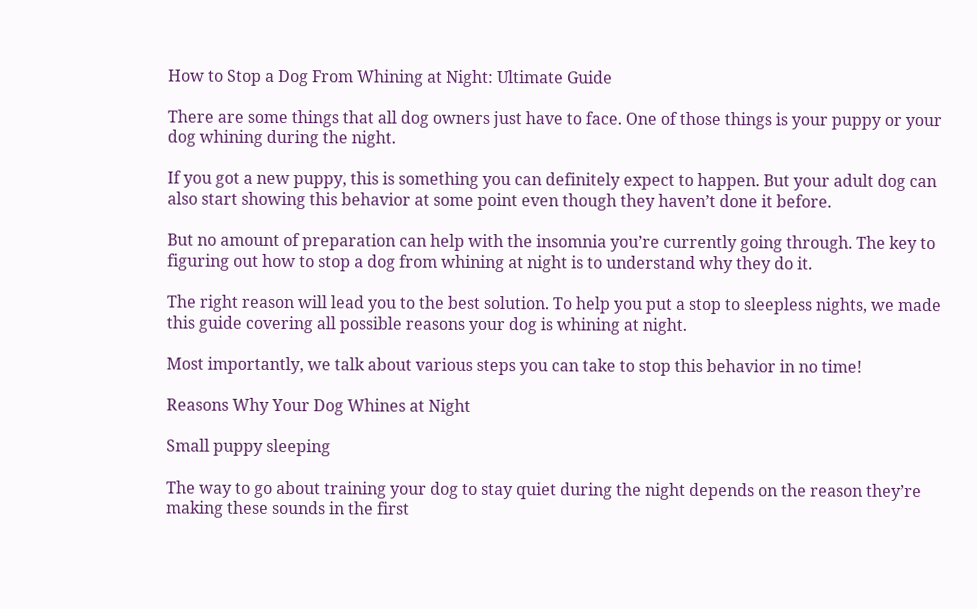How to Stop a Dog From Whining at Night: Ultimate Guide

There are some things that all dog owners just have to face. One of those things is your puppy or your dog whining during the night.

If you got a new puppy, this is something you can definitely expect to happen. But your adult dog can also start showing this behavior at some point even though they haven’t done it before.

But no amount of preparation can help with the insomnia you’re currently going through. The key to figuring out how to stop a dog from whining at night is to understand why they do it.

The right reason will lead you to the best solution. To help you put a stop to sleepless nights, we made this guide covering all possible reasons your dog is whining at night.

Most importantly, we talk about various steps you can take to stop this behavior in no time!

Reasons Why Your Dog Whines at Night

Small puppy sleeping

The way to go about training your dog to stay quiet during the night depends on the reason they’re making these sounds in the first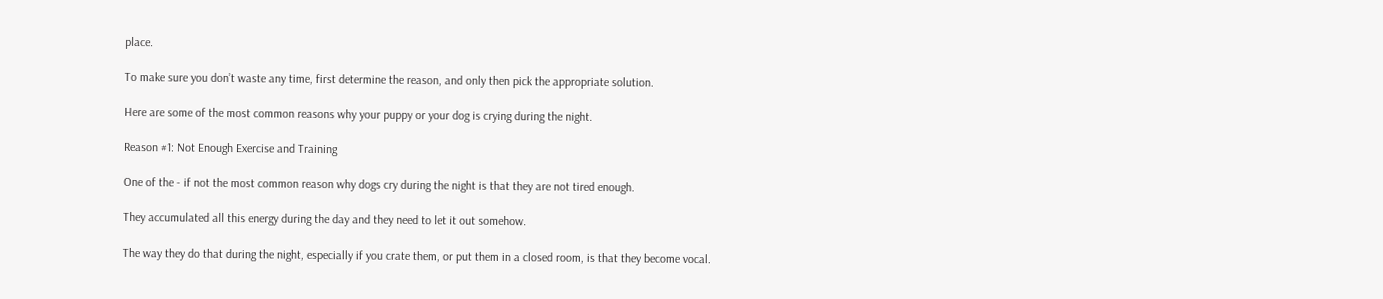place.

To make sure you don’t waste any time, first determine the reason, and only then pick the appropriate solution.

Here are some of the most common reasons why your puppy or your dog is crying during the night.

Reason #1: Not Enough Exercise and Training

One of the - if not the most common reason why dogs cry during the night is that they are not tired enough.

They accumulated all this energy during the day and they need to let it out somehow.

The way they do that during the night, especially if you crate them, or put them in a closed room, is that they become vocal.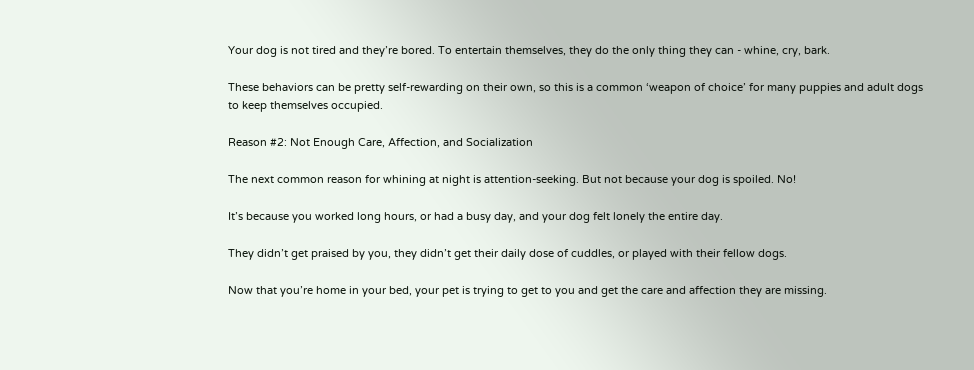Your dog is not tired and they’re bored. To entertain themselves, they do the only thing they can - whine, cry, bark.

These behaviors can be pretty self-rewarding on their own, so this is a common ‘weapon of choice’ for many puppies and adult dogs to keep themselves occupied.

Reason #2: Not Enough Care, Affection, and Socialization

The next common reason for whining at night is attention-seeking. But not because your dog is spoiled. No!

It’s because you worked long hours, or had a busy day, and your dog felt lonely the entire day.

They didn’t get praised by you, they didn’t get their daily dose of cuddles, or played with their fellow dogs.

Now that you’re home in your bed, your pet is trying to get to you and get the care and affection they are missing.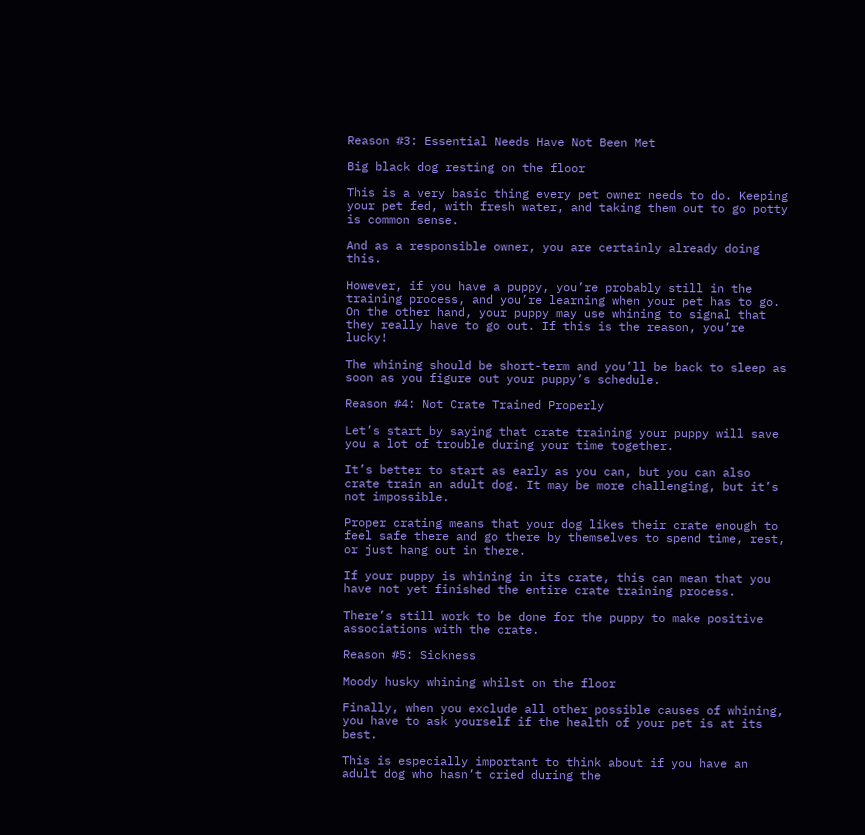Reason #3: Essential Needs Have Not Been Met

Big black dog resting on the floor

This is a very basic thing every pet owner needs to do. Keeping your pet fed, with fresh water, and taking them out to go potty is common sense.

And as a responsible owner, you are certainly already doing this.

However, if you have a puppy, you’re probably still in the training process, and you’re learning when your pet has to go.
On the other hand, your puppy may use whining to signal that they really have to go out. If this is the reason, you’re lucky!

The whining should be short-term and you’ll be back to sleep as soon as you figure out your puppy’s schedule.

Reason #4: Not Crate Trained Properly

Let’s start by saying that crate training your puppy will save you a lot of trouble during your time together.

It’s better to start as early as you can, but you can also crate train an adult dog. It may be more challenging, but it’s not impossible.

Proper crating means that your dog likes their crate enough to feel safe there and go there by themselves to spend time, rest, or just hang out in there.

If your puppy is whining in its crate, this can mean that you have not yet finished the entire crate training process.

There’s still work to be done for the puppy to make positive associations with the crate.

Reason #5: Sickness

Moody husky whining whilst on the floor

Finally, when you exclude all other possible causes of whining, you have to ask yourself if the health of your pet is at its best.

This is especially important to think about if you have an adult dog who hasn’t cried during the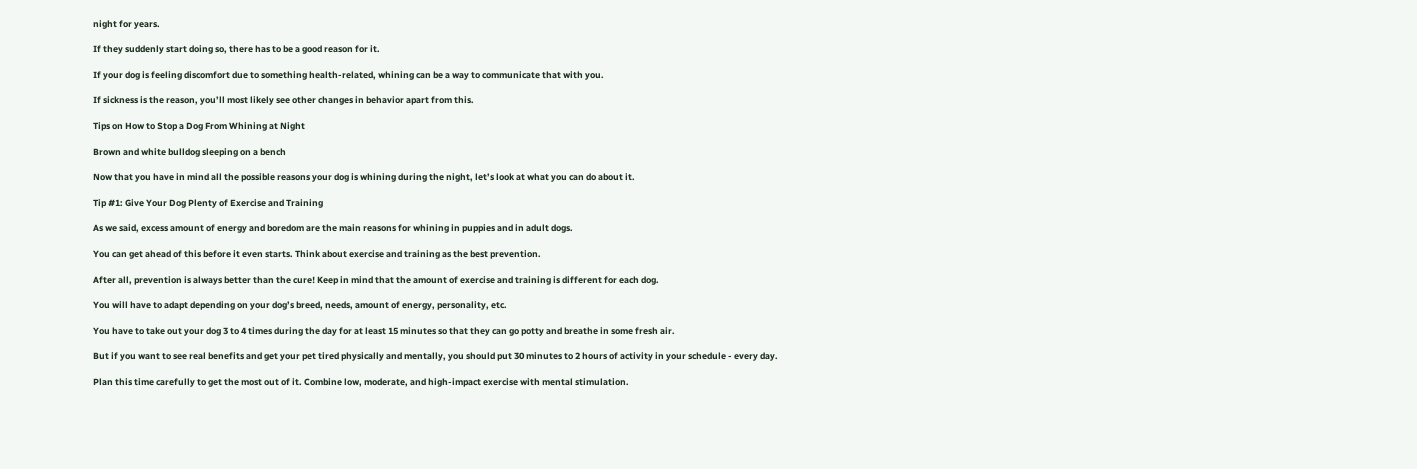night for years.

If they suddenly start doing so, there has to be a good reason for it.

If your dog is feeling discomfort due to something health-related, whining can be a way to communicate that with you.

If sickness is the reason, you’ll most likely see other changes in behavior apart from this.

Tips on How to Stop a Dog From Whining at Night

Brown and white bulldog sleeping on a bench

Now that you have in mind all the possible reasons your dog is whining during the night, let’s look at what you can do about it.

Tip #1: Give Your Dog Plenty of Exercise and Training

As we said, excess amount of energy and boredom are the main reasons for whining in puppies and in adult dogs.

You can get ahead of this before it even starts. Think about exercise and training as the best prevention.

After all, prevention is always better than the cure! Keep in mind that the amount of exercise and training is different for each dog.

You will have to adapt depending on your dog’s breed, needs, amount of energy, personality, etc.

You have to take out your dog 3 to 4 times during the day for at least 15 minutes so that they can go potty and breathe in some fresh air.

But if you want to see real benefits and get your pet tired physically and mentally, you should put 30 minutes to 2 hours of activity in your schedule - every day.

Plan this time carefully to get the most out of it. Combine low, moderate, and high-impact exercise with mental stimulation.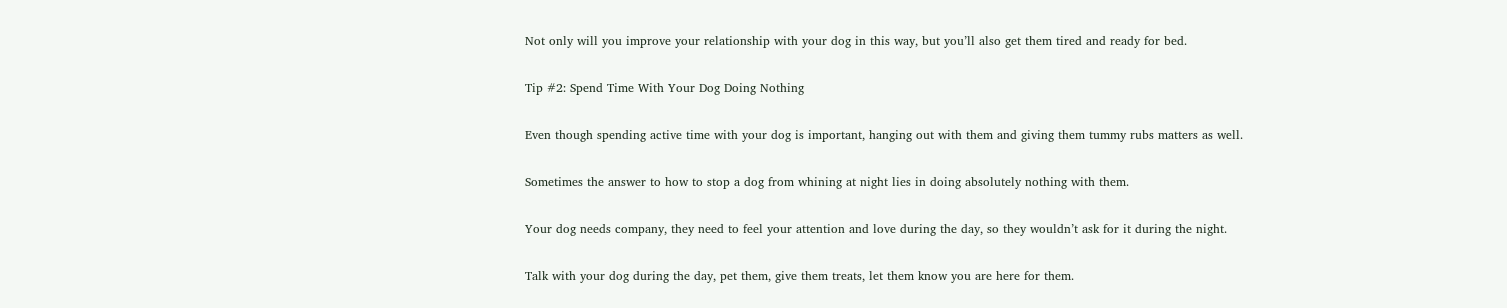Not only will you improve your relationship with your dog in this way, but you’ll also get them tired and ready for bed.

Tip #2: Spend Time With Your Dog Doing Nothing

Even though spending active time with your dog is important, hanging out with them and giving them tummy rubs matters as well.

Sometimes the answer to how to stop a dog from whining at night lies in doing absolutely nothing with them.

Your dog needs company, they need to feel your attention and love during the day, so they wouldn’t ask for it during the night.

Talk with your dog during the day, pet them, give them treats, let them know you are here for them.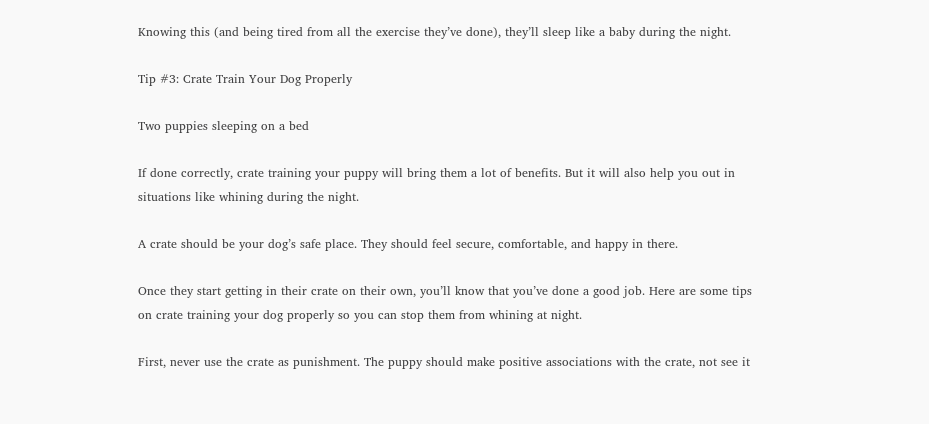Knowing this (and being tired from all the exercise they’ve done), they’ll sleep like a baby during the night.

Tip #3: Crate Train Your Dog Properly

Two puppies sleeping on a bed

If done correctly, crate training your puppy will bring them a lot of benefits. But it will also help you out in situations like whining during the night.

A crate should be your dog’s safe place. They should feel secure, comfortable, and happy in there.

Once they start getting in their crate on their own, you’ll know that you’ve done a good job. Here are some tips on crate training your dog properly so you can stop them from whining at night.

First, never use the crate as punishment. The puppy should make positive associations with the crate, not see it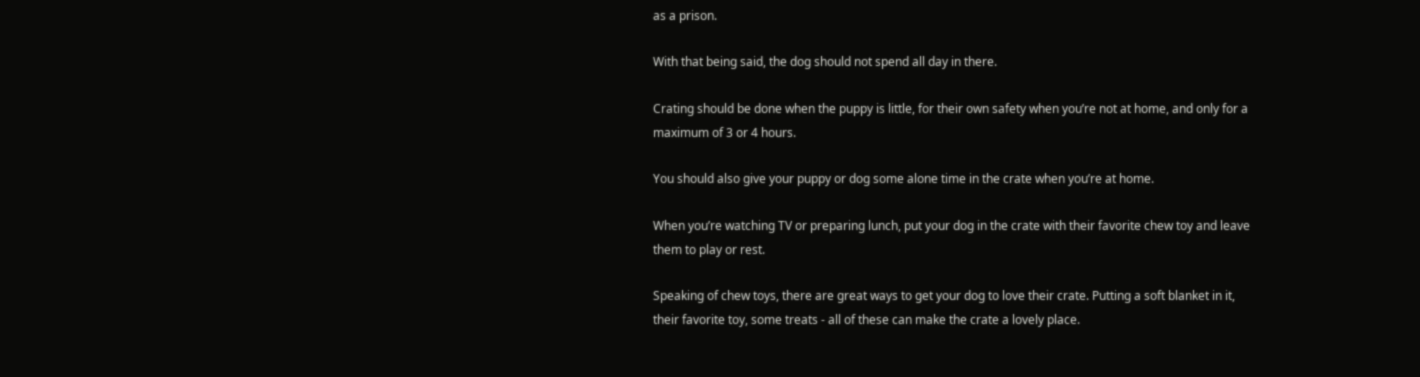as a prison.

With that being said, the dog should not spend all day in there.

Crating should be done when the puppy is little, for their own safety when you’re not at home, and only for a maximum of 3 or 4 hours.

You should also give your puppy or dog some alone time in the crate when you’re at home.

When you’re watching TV or preparing lunch, put your dog in the crate with their favorite chew toy and leave them to play or rest.

Speaking of chew toys, there are great ways to get your dog to love their crate. Putting a soft blanket in it, their favorite toy, some treats - all of these can make the crate a lovely place.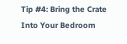Tip #4: Bring the Crate Into Your Bedroom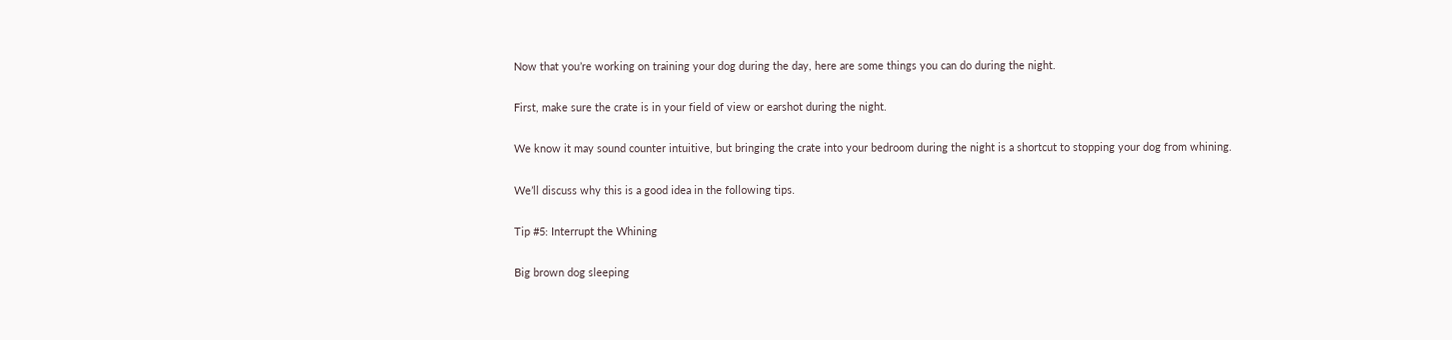Now that you’re working on training your dog during the day, here are some things you can do during the night.

First, make sure the crate is in your field of view or earshot during the night.

We know it may sound counter intuitive, but bringing the crate into your bedroom during the night is a shortcut to stopping your dog from whining.

We’ll discuss why this is a good idea in the following tips.

Tip #5: Interrupt the Whining

Big brown dog sleeping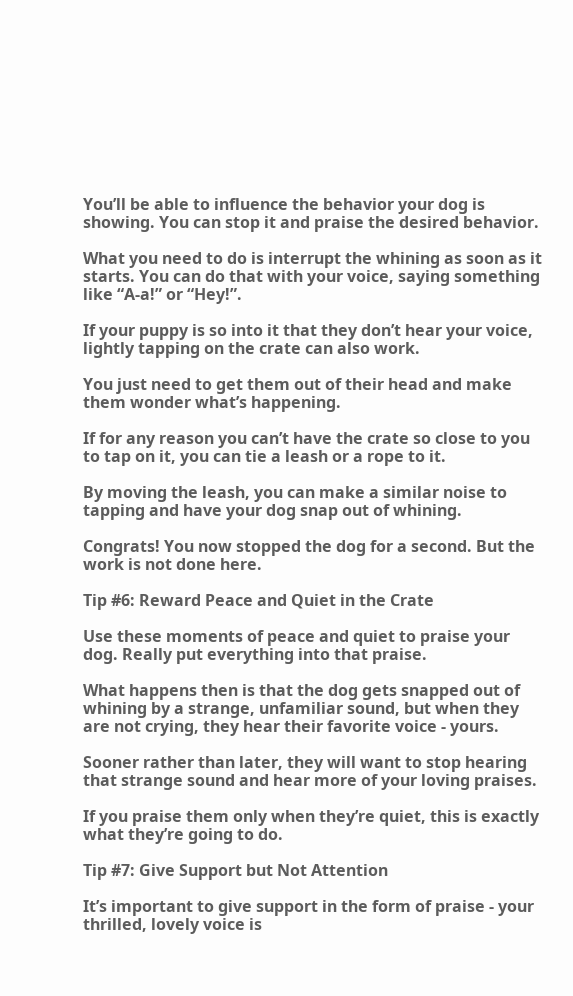You’ll be able to influence the behavior your dog is showing. You can stop it and praise the desired behavior.

What you need to do is interrupt the whining as soon as it starts. You can do that with your voice, saying something like “A-a!” or “Hey!”.

If your puppy is so into it that they don’t hear your voice, lightly tapping on the crate can also work.

You just need to get them out of their head and make them wonder what’s happening.

If for any reason you can’t have the crate so close to you to tap on it, you can tie a leash or a rope to it.

By moving the leash, you can make a similar noise to tapping and have your dog snap out of whining.

Congrats! You now stopped the dog for a second. But the work is not done here.

Tip #6: Reward Peace and Quiet in the Crate

Use these moments of peace and quiet to praise your dog. Really put everything into that praise.

What happens then is that the dog gets snapped out of whining by a strange, unfamiliar sound, but when they are not crying, they hear their favorite voice - yours.

Sooner rather than later, they will want to stop hearing that strange sound and hear more of your loving praises.

If you praise them only when they’re quiet, this is exactly what they’re going to do.

Tip #7: Give Support but Not Attention

It’s important to give support in the form of praise - your thrilled, lovely voice is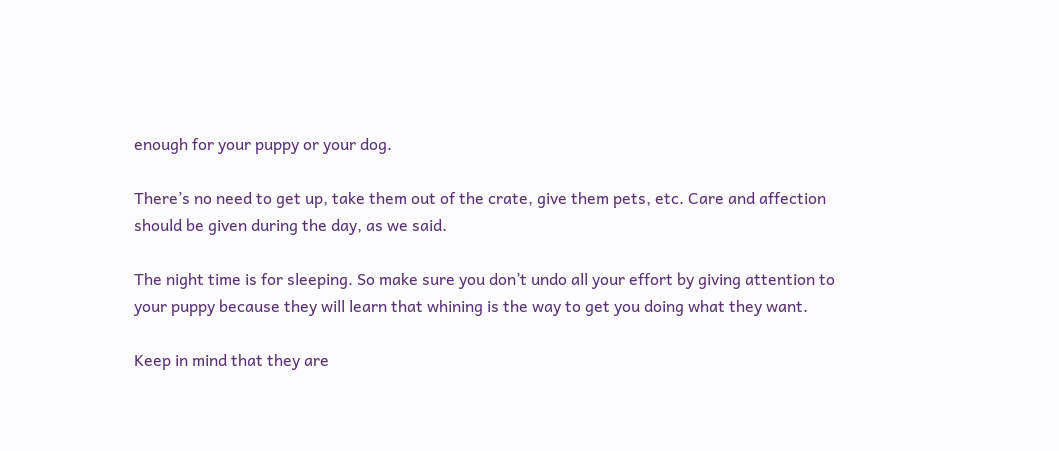enough for your puppy or your dog.

There’s no need to get up, take them out of the crate, give them pets, etc. Care and affection should be given during the day, as we said.

The night time is for sleeping. So make sure you don’t undo all your effort by giving attention to your puppy because they will learn that whining is the way to get you doing what they want.

Keep in mind that they are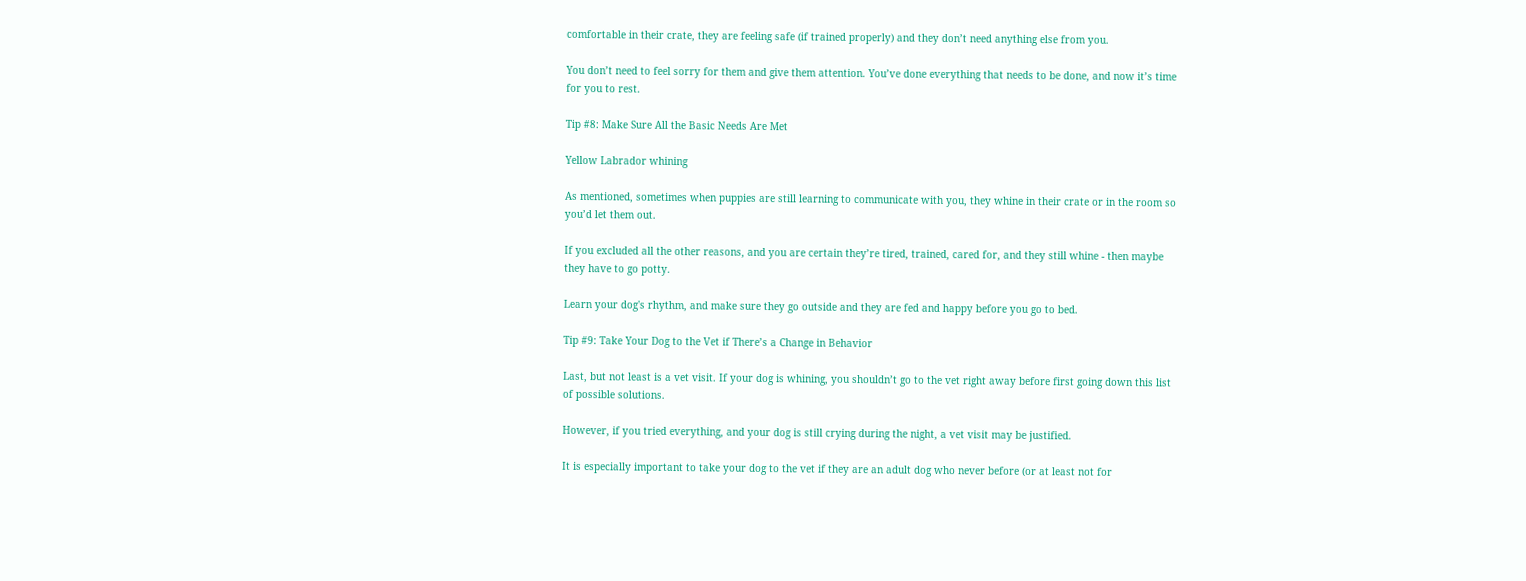comfortable in their crate, they are feeling safe (if trained properly) and they don’t need anything else from you.

You don’t need to feel sorry for them and give them attention. You’ve done everything that needs to be done, and now it’s time for you to rest.

Tip #8: Make Sure All the Basic Needs Are Met

Yellow Labrador whining

As mentioned, sometimes when puppies are still learning to communicate with you, they whine in their crate or in the room so you’d let them out.

If you excluded all the other reasons, and you are certain they’re tired, trained, cared for, and they still whine - then maybe they have to go potty.

Learn your dog's rhythm, and make sure they go outside and they are fed and happy before you go to bed.

Tip #9: Take Your Dog to the Vet if There’s a Change in Behavior

Last, but not least is a vet visit. If your dog is whining, you shouldn’t go to the vet right away before first going down this list of possible solutions.

However, if you tried everything, and your dog is still crying during the night, a vet visit may be justified.

It is especially important to take your dog to the vet if they are an adult dog who never before (or at least not for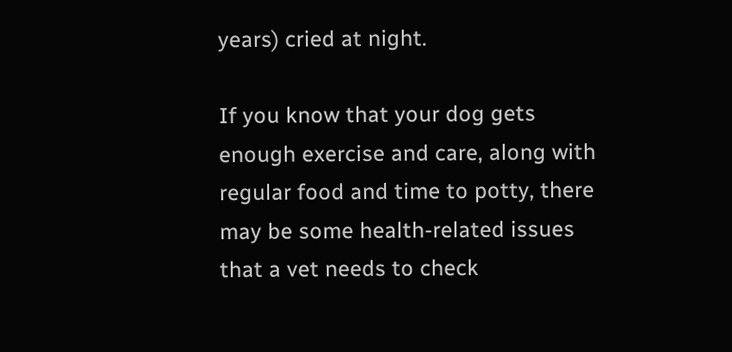years) cried at night.

If you know that your dog gets enough exercise and care, along with regular food and time to potty, there may be some health-related issues that a vet needs to check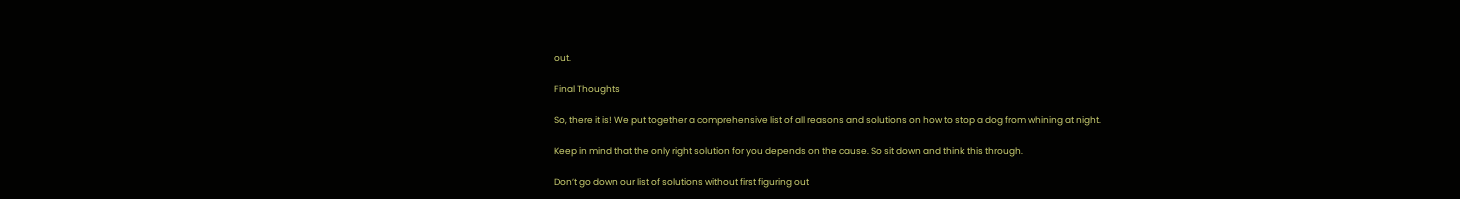out.

Final Thoughts

So, there it is! We put together a comprehensive list of all reasons and solutions on how to stop a dog from whining at night.

Keep in mind that the only right solution for you depends on the cause. So sit down and think this through.

Don’t go down our list of solutions without first figuring out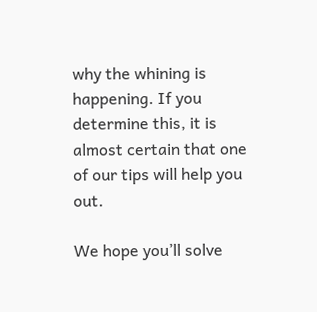why the whining is happening. If you determine this, it is almost certain that one of our tips will help you out.

We hope you’ll solve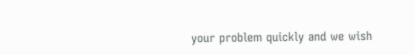your problem quickly and we wish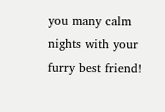you many calm nights with your furry best friend!